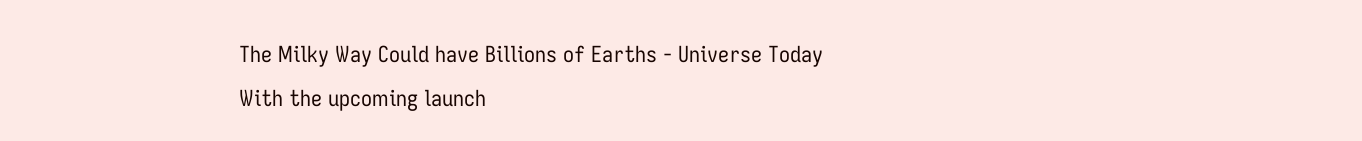The Milky Way Could have Billions of Earths - Universe Today
With the upcoming launch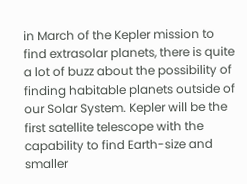in March of the Kepler mission to find extrasolar planets, there is quite a lot of buzz about the possibility of finding habitable planets outside of our Solar System. Kepler will be the first satellite telescope with the capability to find Earth-size and smaller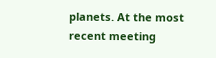planets. At the most recent meeting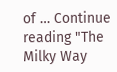of … Continue reading "The Milky Way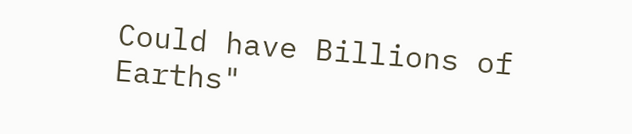Could have Billions of Earths"